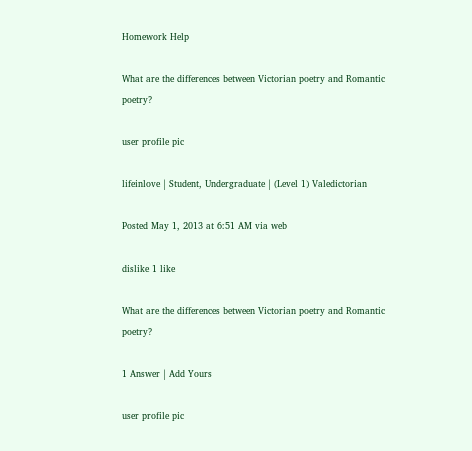Homework Help

What are the differences between Victorian poetry and Romantic poetry?

user profile pic

lifeinlove | Student, Undergraduate | (Level 1) Valedictorian

Posted May 1, 2013 at 6:51 AM via web

dislike 1 like

What are the differences between Victorian poetry and Romantic poetry?

1 Answer | Add Yours

user profile pic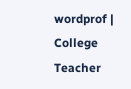wordprof | College Teacher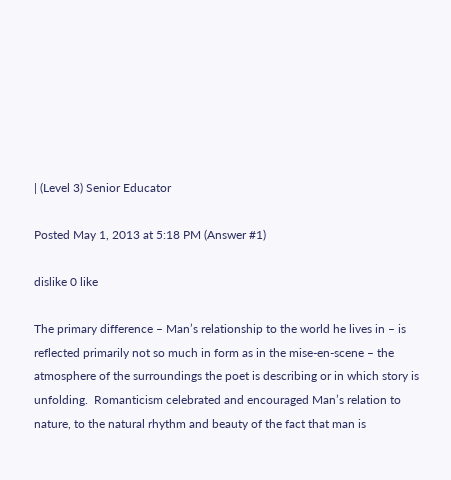| (Level 3) Senior Educator

Posted May 1, 2013 at 5:18 PM (Answer #1)

dislike 0 like

The primary difference – Man’s relationship to the world he lives in – is reflected primarily not so much in form as in the mise-en-scene – the atmosphere of the surroundings the poet is describing or in which story is unfolding.  Romanticism celebrated and encouraged Man’s relation to nature, to the natural rhythm and beauty of the fact that man is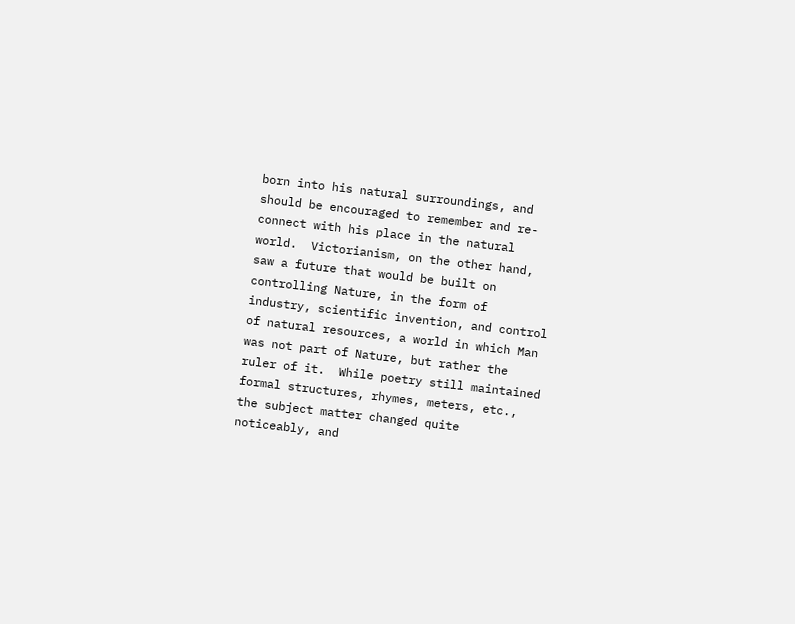born into his natural surroundings, and should be encouraged to remember and re-connect with his place in the natural world.  Victorianism, on the other hand, saw a future that would be built on controlling Nature, in the form of industry, scientific invention, and control of natural resources, a world in which Man was not part of Nature, but rather the ruler of it.  While poetry still maintained formal structures, rhymes, meters, etc., the subject matter changed quite noticeably, and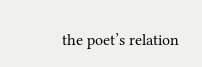the poet’s relation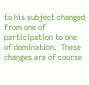to his subject changed from one of participation to one of domination.  These changes are of course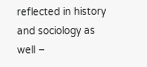reflected in history and sociology as well –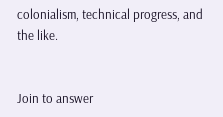colonialism, technical progress, and the like.


Join to answer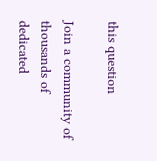this question

Join a community of thousands of dedicated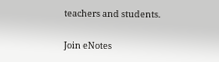teachers and students.

Join eNotes